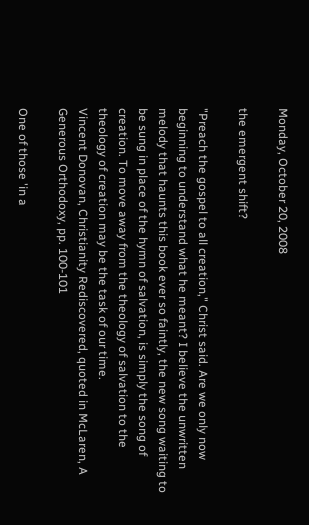Monday, October 20, 2008

the emergent shift?

"Preach the gospel to all creation," Christ said. Are we only now beginning to understand what he meant? I believe the unwritten melody that haunts this book ever so faintly, the new song waiting to be sung in place of the hymn of salvation, is simply the song of creation. To move away from the theology of salvation to the theology of creation may be the task of our time.
Vincent Donovan, Christianity Rediscovered, quoted in McLaren, A Generous Orthodoxy, pp. 100-101

One of those 'in a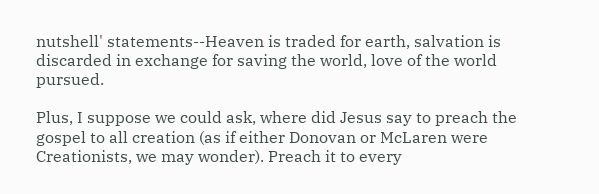nutshell' statements--Heaven is traded for earth, salvation is discarded in exchange for saving the world, love of the world pursued.

Plus, I suppose we could ask, where did Jesus say to preach the gospel to all creation (as if either Donovan or McLaren were Creationists, we may wonder). Preach it to every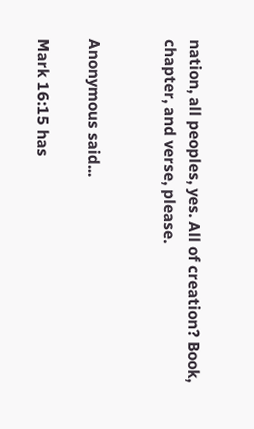nation, all peoples, yes. All of creation? Book, chapter, and verse, please.


Anonymous said...

Mark 16:15 has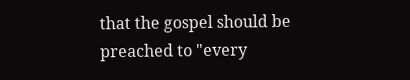that the gospel should be preached to "every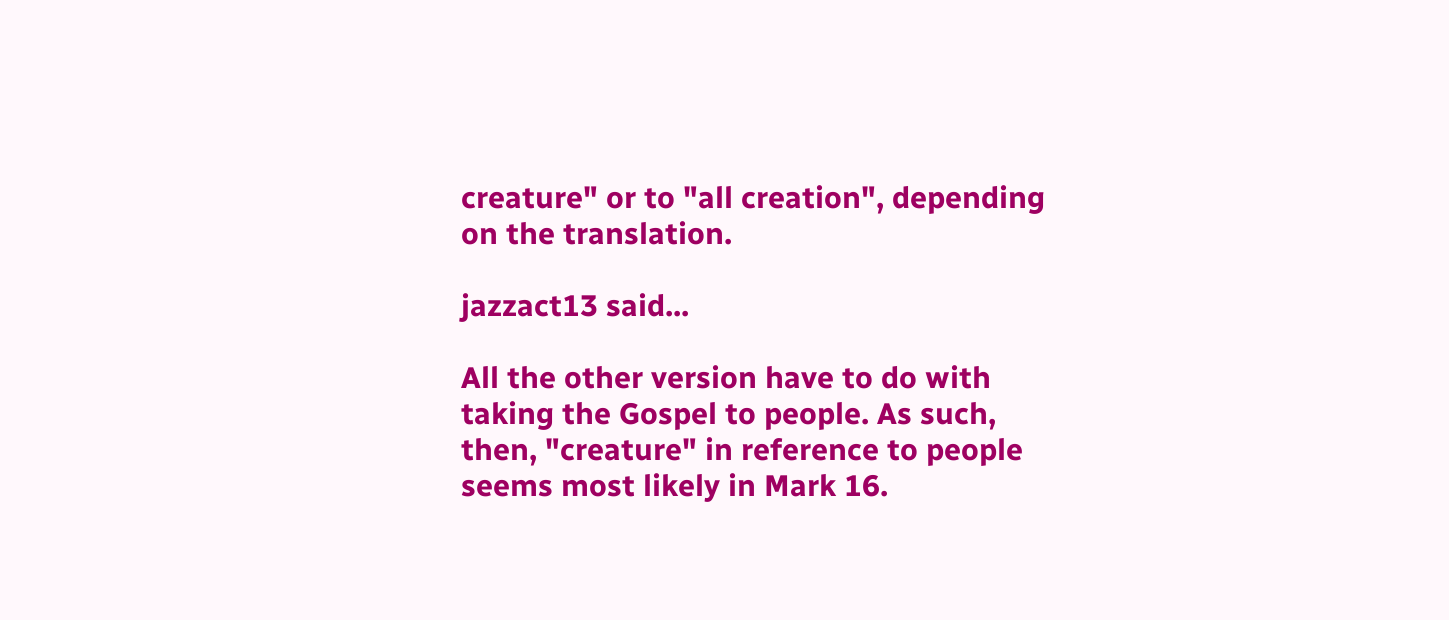creature" or to "all creation", depending on the translation.

jazzact13 said...

All the other version have to do with taking the Gospel to people. As such, then, "creature" in reference to people seems most likely in Mark 16.